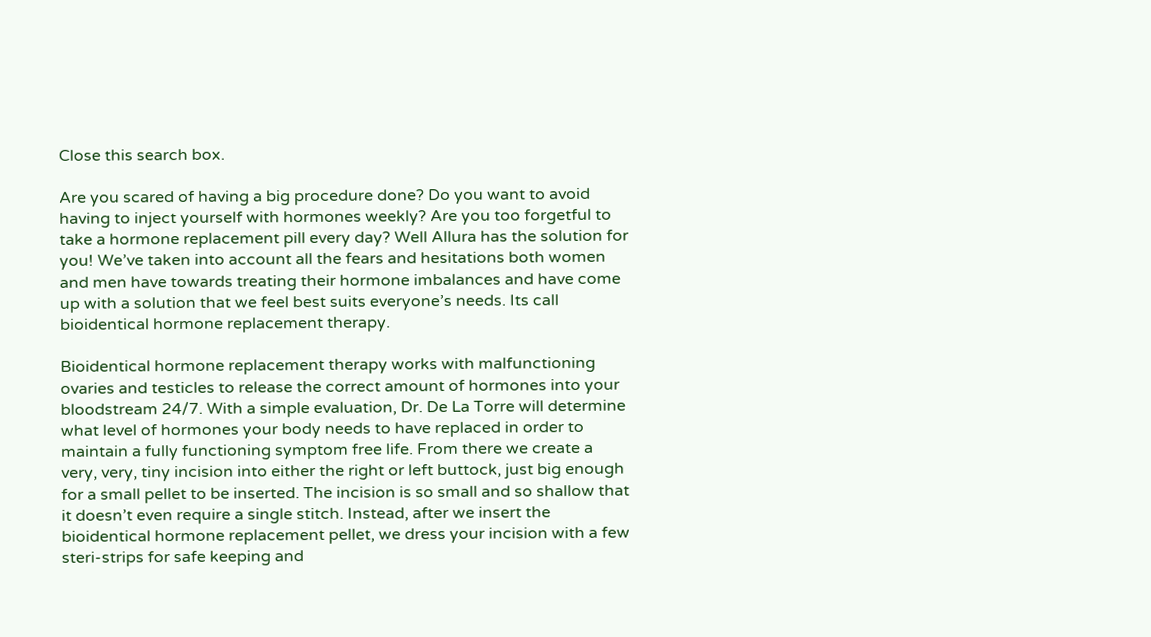Close this search box.

Are you scared of having a big procedure done? Do you want to avoid having to inject yourself with hormones weekly? Are you too forgetful to take a hormone replacement pill every day? Well Allura has the solution for you! We’ve taken into account all the fears and hesitations both women and men have towards treating their hormone imbalances and have come up with a solution that we feel best suits everyone’s needs. Its call bioidentical hormone replacement therapy.

Bioidentical hormone replacement therapy works with malfunctioning ovaries and testicles to release the correct amount of hormones into your bloodstream 24/7. With a simple evaluation, Dr. De La Torre will determine what level of hormones your body needs to have replaced in order to maintain a fully functioning symptom free life. From there we create a very, very, tiny incision into either the right or left buttock, just big enough for a small pellet to be inserted. The incision is so small and so shallow that it doesn’t even require a single stitch. Instead, after we insert the bioidentical hormone replacement pellet, we dress your incision with a few steri-strips for safe keeping and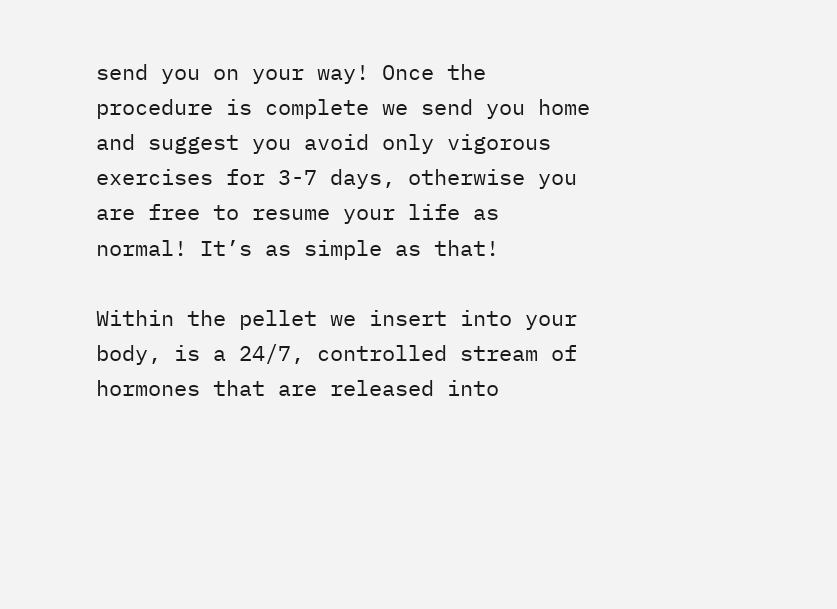send you on your way! Once the procedure is complete we send you home and suggest you avoid only vigorous exercises for 3-7 days, otherwise you are free to resume your life as normal! It’s as simple as that!

Within the pellet we insert into your body, is a 24/7, controlled stream of hormones that are released into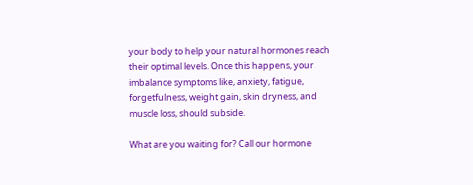your body to help your natural hormones reach their optimal levels. Once this happens, your imbalance symptoms like, anxiety, fatigue, forgetfulness, weight gain, skin dryness, and muscle loss, should subside.

What are you waiting for? Call our hormone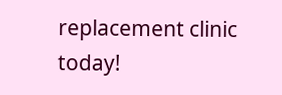replacement clinic today!